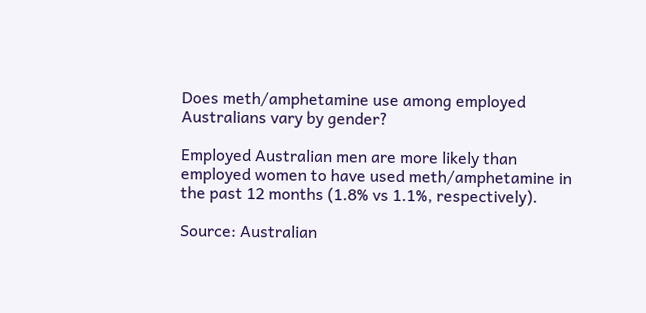Does meth/amphetamine use among employed Australians vary by gender?

Employed Australian men are more likely than employed women to have used meth/amphetamine in the past 12 months (1.8% vs 1.1%, respectively).

Source: Australian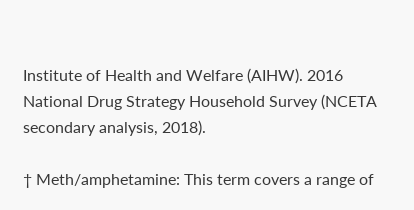Institute of Health and Welfare (AIHW). 2016 National Drug Strategy Household Survey (NCETA secondary analysis, 2018).

† Meth/amphetamine: This term covers a range of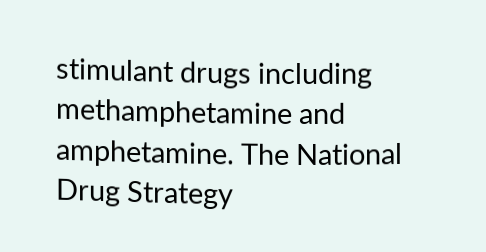stimulant drugs including methamphetamine and amphetamine. The National Drug Strategy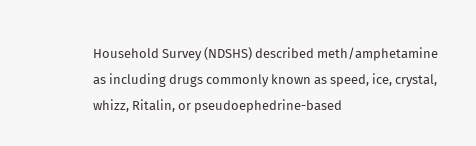Household Survey (NDSHS) described meth/amphetamine as including drugs commonly known as speed, ice, crystal, whizz, Ritalin, or pseudoephedrine-based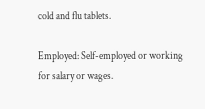cold and flu tablets.

Employed: Self-employed or working for salary or wages.